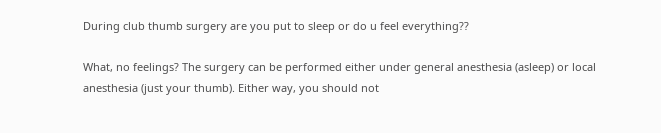During club thumb surgery are you put to sleep or do u feel everything??

What, no feelings? The surgery can be performed either under general anesthesia (asleep) or local anesthesia (just your thumb). Either way, you should not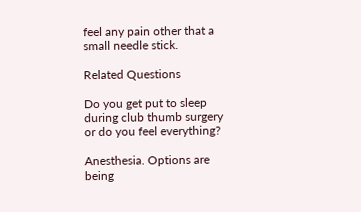feel any pain other that a small needle stick.

Related Questions

Do you get put to sleep during club thumb surgery or do you feel everything?

Anesthesia. Options are being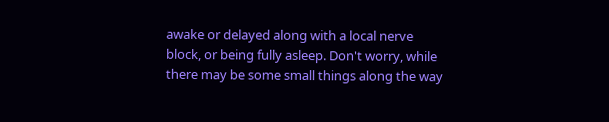awake or delayed along with a local nerve block, or being fully asleep. Don't worry, while there may be some small things along the way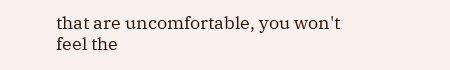that are uncomfortable, you won't feel the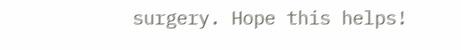surgery. Hope this helps!